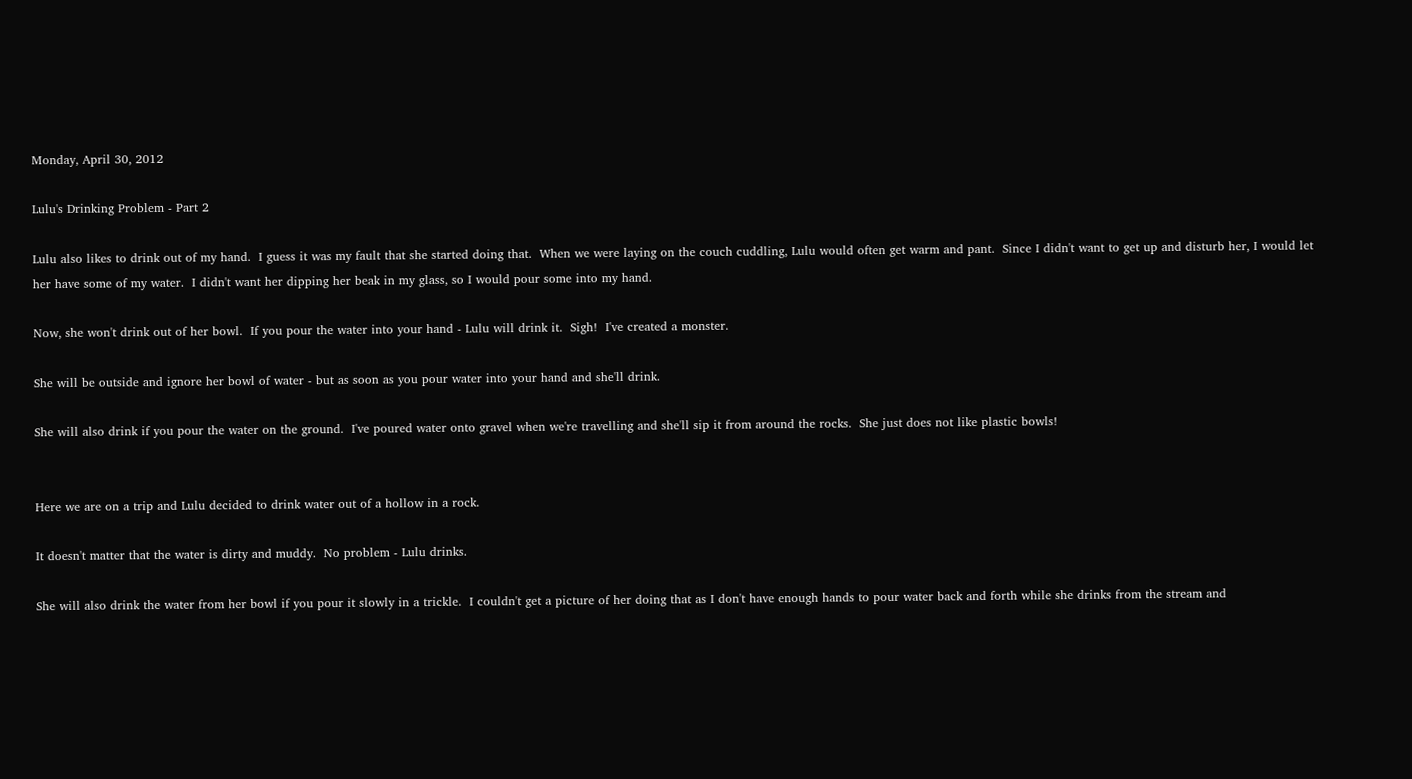Monday, April 30, 2012

Lulu's Drinking Problem - Part 2

Lulu also likes to drink out of my hand.  I guess it was my fault that she started doing that.  When we were laying on the couch cuddling, Lulu would often get warm and pant.  Since I didn't want to get up and disturb her, I would let her have some of my water.  I didn't want her dipping her beak in my glass, so I would pour some into my hand.

Now, she won't drink out of her bowl.  If you pour the water into your hand - Lulu will drink it.  Sigh!  I've created a monster.

She will be outside and ignore her bowl of water - but as soon as you pour water into your hand and she'll drink.

She will also drink if you pour the water on the ground.  I've poured water onto gravel when we're travelling and she'll sip it from around the rocks.  She just does not like plastic bowls!


Here we are on a trip and Lulu decided to drink water out of a hollow in a rock.

It doesn't matter that the water is dirty and muddy.  No problem - Lulu drinks.

She will also drink the water from her bowl if you pour it slowly in a trickle.  I couldn't get a picture of her doing that as I don't have enough hands to pour water back and forth while she drinks from the stream and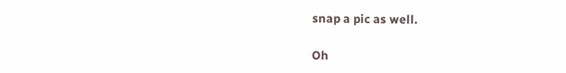snap a pic as well.

Oh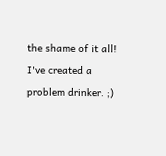the shame of it all!  I've created a problem drinker. ;)